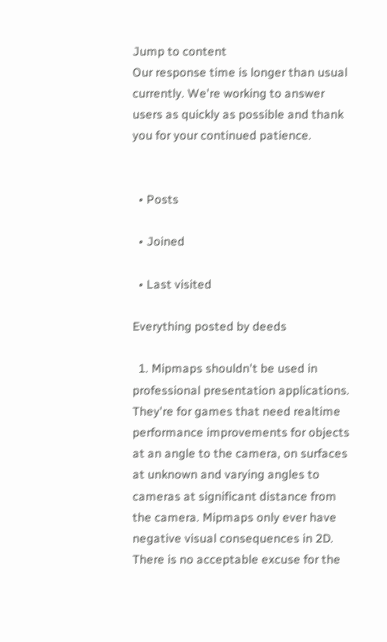Jump to content
Our response time is longer than usual currently. We're working to answer users as quickly as possible and thank you for your continued patience.


  • Posts

  • Joined

  • Last visited

Everything posted by deeds

  1. Mipmaps shouldn't be used in professional presentation applications. They're for games that need realtime performance improvements for objects at an angle to the camera, on surfaces at unknown and varying angles to cameras at significant distance from the camera. Mipmaps only ever have negative visual consequences in 2D. There is no acceptable excuse for the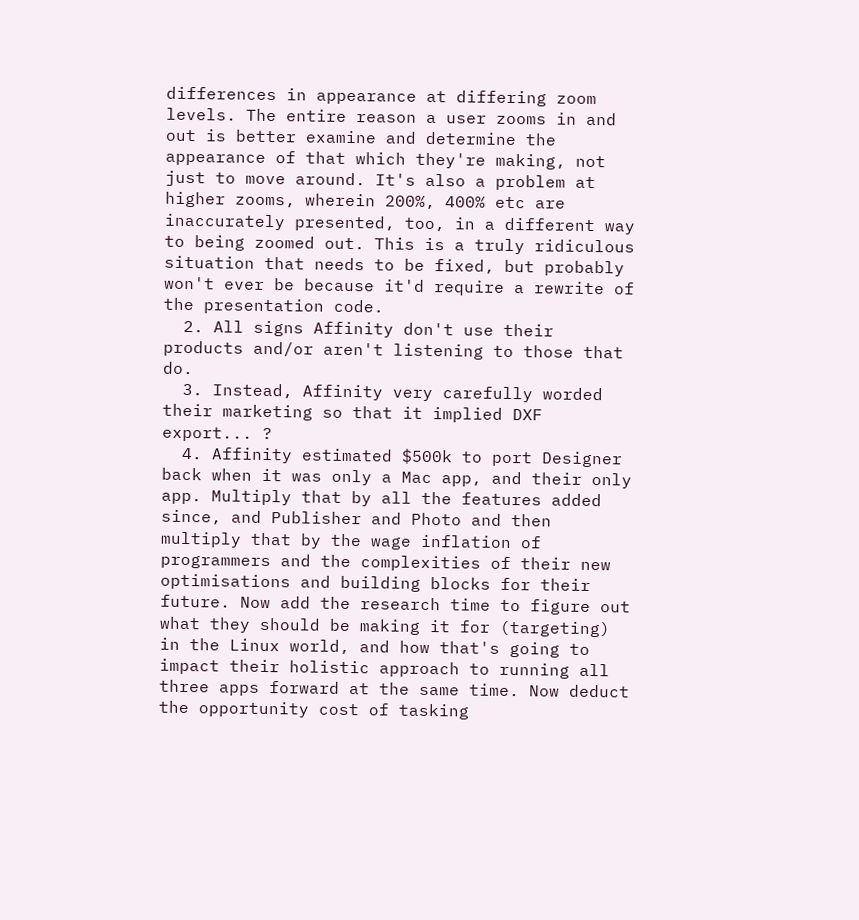differences in appearance at differing zoom levels. The entire reason a user zooms in and out is better examine and determine the appearance of that which they're making, not just to move around. It's also a problem at higher zooms, wherein 200%, 400% etc are inaccurately presented, too, in a different way to being zoomed out. This is a truly ridiculous situation that needs to be fixed, but probably won't ever be because it'd require a rewrite of the presentation code.
  2. All signs Affinity don't use their products and/or aren't listening to those that do.
  3. Instead, Affinity very carefully worded their marketing so that it implied DXF export... ?
  4. Affinity estimated $500k to port Designer back when it was only a Mac app, and their only app. Multiply that by all the features added since, and Publisher and Photo and then multiply that by the wage inflation of programmers and the complexities of their new optimisations and building blocks for their future. Now add the research time to figure out what they should be making it for (targeting) in the Linux world, and how that's going to impact their holistic approach to running all three apps forward at the same time. Now deduct the opportunity cost of tasking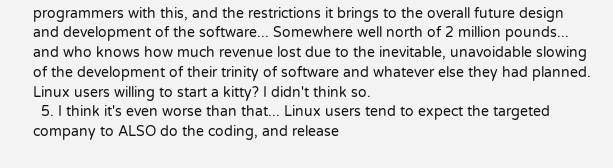programmers with this, and the restrictions it brings to the overall future design and development of the software... Somewhere well north of 2 million pounds... and who knows how much revenue lost due to the inevitable, unavoidable slowing of the development of their trinity of software and whatever else they had planned. Linux users willing to start a kitty? I didn't think so.
  5. I think it's even worse than that... Linux users tend to expect the targeted company to ALSO do the coding, and release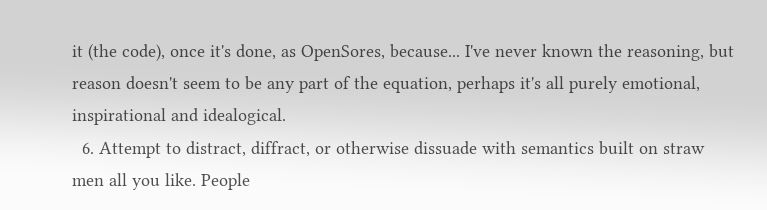it (the code), once it's done, as OpenSores, because... I've never known the reasoning, but reason doesn't seem to be any part of the equation, perhaps it's all purely emotional, inspirational and idealogical.
  6. Attempt to distract, diffract, or otherwise dissuade with semantics built on straw men all you like. People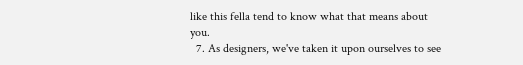like this fella tend to know what that means about you.
  7. As designers, we've taken it upon ourselves to see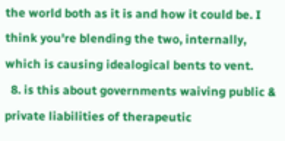the world both as it is and how it could be. I think you're blending the two, internally, which is causing idealogical bents to vent.
  8. is this about governments waiving public & private liabilities of therapeutic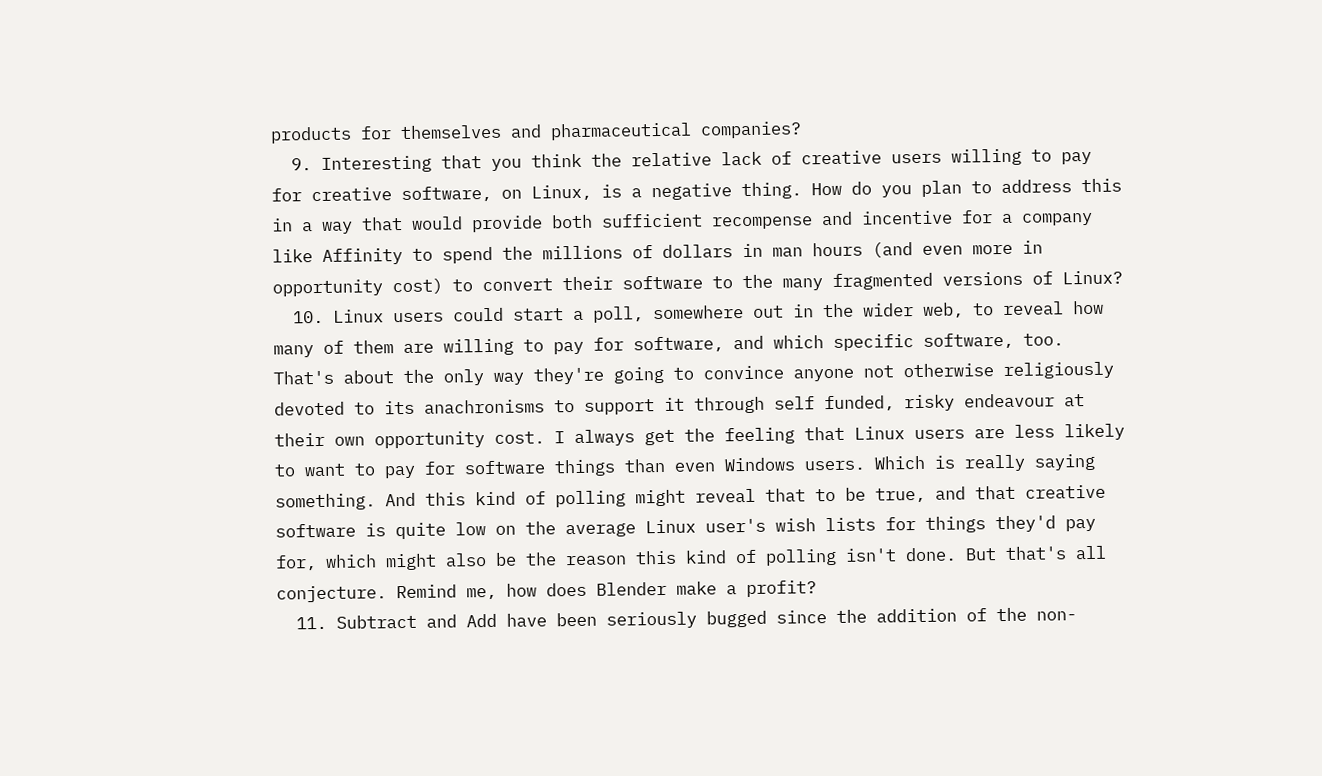products for themselves and pharmaceutical companies?
  9. Interesting that you think the relative lack of creative users willing to pay for creative software, on Linux, is a negative thing. How do you plan to address this in a way that would provide both sufficient recompense and incentive for a company like Affinity to spend the millions of dollars in man hours (and even more in opportunity cost) to convert their software to the many fragmented versions of Linux?
  10. Linux users could start a poll, somewhere out in the wider web, to reveal how many of them are willing to pay for software, and which specific software, too. That's about the only way they're going to convince anyone not otherwise religiously devoted to its anachronisms to support it through self funded, risky endeavour at their own opportunity cost. I always get the feeling that Linux users are less likely to want to pay for software things than even Windows users. Which is really saying something. And this kind of polling might reveal that to be true, and that creative software is quite low on the average Linux user's wish lists for things they'd pay for, which might also be the reason this kind of polling isn't done. But that's all conjecture. Remind me, how does Blender make a profit?
  11. Subtract and Add have been seriously bugged since the addition of the non-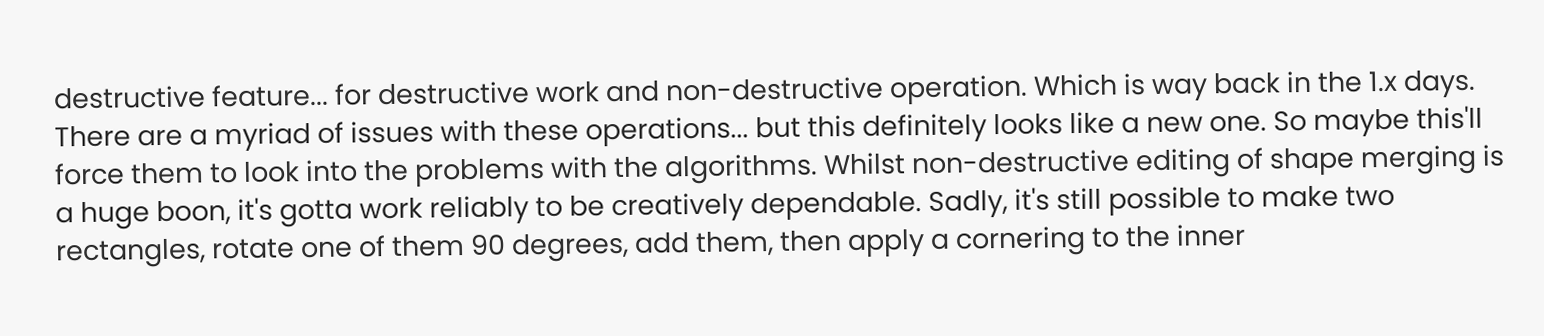destructive feature... for destructive work and non-destructive operation. Which is way back in the 1.x days. There are a myriad of issues with these operations... but this definitely looks like a new one. So maybe this'll force them to look into the problems with the algorithms. Whilst non-destructive editing of shape merging is a huge boon, it's gotta work reliably to be creatively dependable. Sadly, it's still possible to make two rectangles, rotate one of them 90 degrees, add them, then apply a cornering to the inner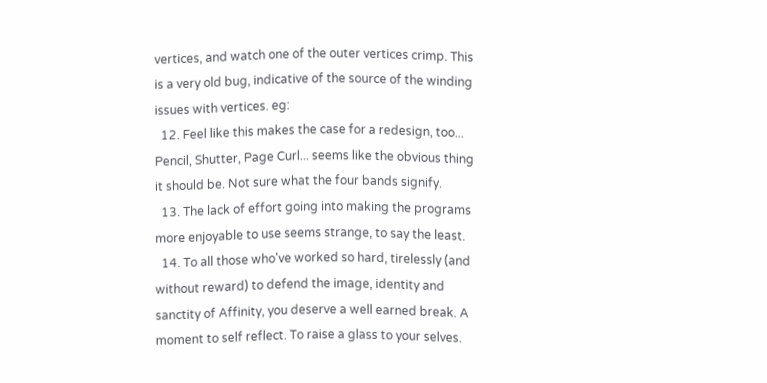vertices, and watch one of the outer vertices crimp. This is a very old bug, indicative of the source of the winding issues with vertices. eg:
  12. Feel like this makes the case for a redesign, too... Pencil, Shutter, Page Curl... seems like the obvious thing it should be. Not sure what the four bands signify.
  13. The lack of effort going into making the programs more enjoyable to use seems strange, to say the least.
  14. To all those who've worked so hard, tirelessly (and without reward) to defend the image, identity and sanctity of Affinity, you deserve a well earned break. A moment to self reflect. To raise a glass to your selves.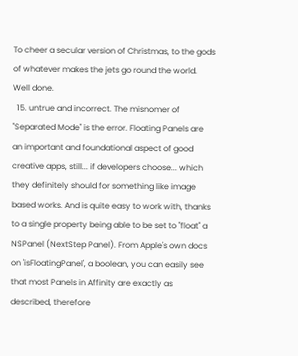To cheer a secular version of Christmas, to the gods of whatever makes the jets go round the world. Well done.
  15. untrue and incorrect. The misnomer of "Separated Mode" is the error. Floating Panels are an important and foundational aspect of good creative apps, still... if developers choose... which they definitely should for something like image based works. And is quite easy to work with, thanks to a single property being able to be set to "float" a NSPanel (NextStep Panel). From Apple's own docs on 'isFloatingPanel', a boolean, you can easily see that most Panels in Affinity are exactly as described, therefore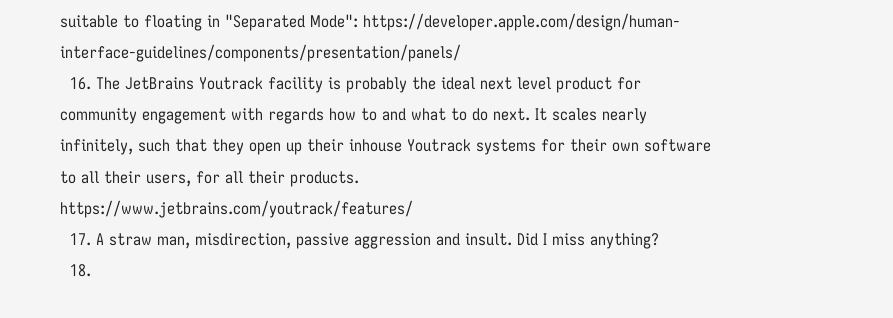suitable to floating in "Separated Mode": https://developer.apple.com/design/human-interface-guidelines/components/presentation/panels/
  16. The JetBrains Youtrack facility is probably the ideal next level product for community engagement with regards how to and what to do next. It scales nearly infinitely, such that they open up their inhouse Youtrack systems for their own software to all their users, for all their products. https://www.jetbrains.com/youtrack/features/
  17. A straw man, misdirection, passive aggression and insult. Did I miss anything?
  18.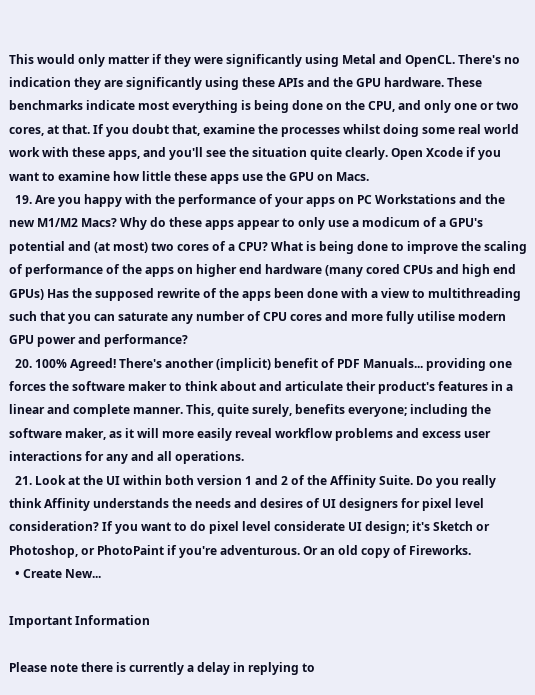This would only matter if they were significantly using Metal and OpenCL. There's no indication they are significantly using these APIs and the GPU hardware. These benchmarks indicate most everything is being done on the CPU, and only one or two cores, at that. If you doubt that, examine the processes whilst doing some real world work with these apps, and you'll see the situation quite clearly. Open Xcode if you want to examine how little these apps use the GPU on Macs.
  19. Are you happy with the performance of your apps on PC Workstations and the new M1/M2 Macs? Why do these apps appear to only use a modicum of a GPU's potential and (at most) two cores of a CPU? What is being done to improve the scaling of performance of the apps on higher end hardware (many cored CPUs and high end GPUs) Has the supposed rewrite of the apps been done with a view to multithreading such that you can saturate any number of CPU cores and more fully utilise modern GPU power and performance?
  20. 100% Agreed! There's another (implicit) benefit of PDF Manuals... providing one forces the software maker to think about and articulate their product's features in a linear and complete manner. This, quite surely, benefits everyone; including the software maker, as it will more easily reveal workflow problems and excess user interactions for any and all operations.
  21. Look at the UI within both version 1 and 2 of the Affinity Suite. Do you really think Affinity understands the needs and desires of UI designers for pixel level consideration? If you want to do pixel level considerate UI design; it's Sketch or Photoshop, or PhotoPaint if you're adventurous. Or an old copy of Fireworks.
  • Create New...

Important Information

Please note there is currently a delay in replying to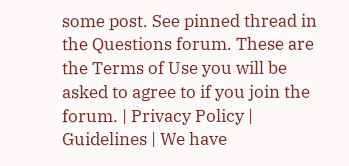some post. See pinned thread in the Questions forum. These are the Terms of Use you will be asked to agree to if you join the forum. | Privacy Policy | Guidelines | We have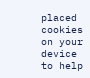placed cookies on your device to help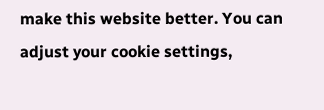make this website better. You can adjust your cookie settings,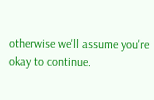otherwise we'll assume you're okay to continue.